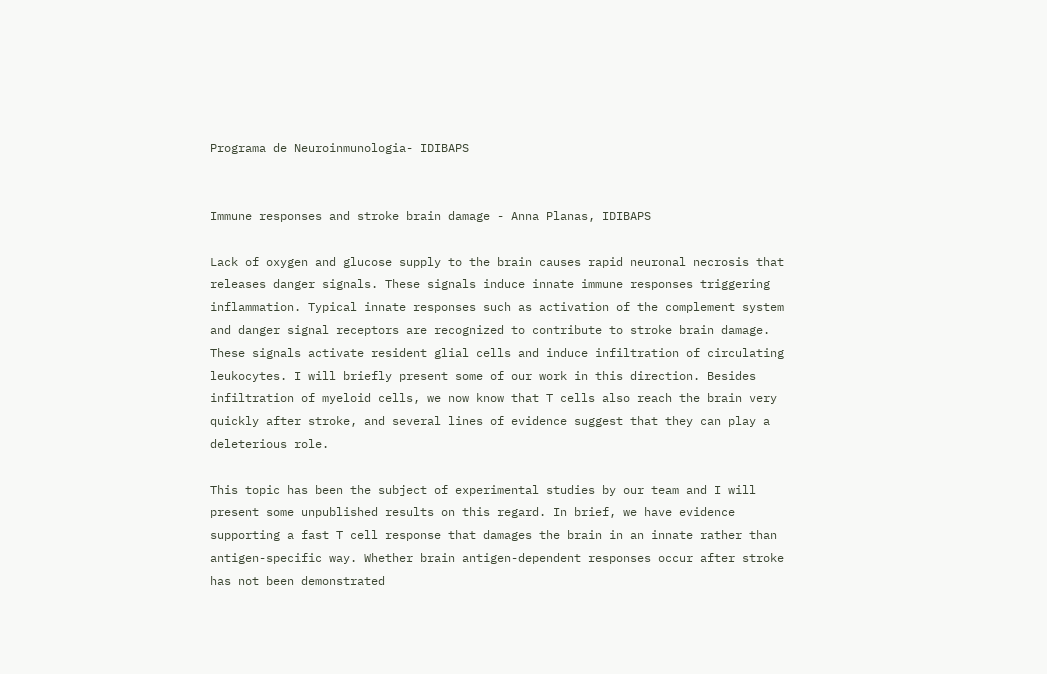Programa de Neuroinmunologia- IDIBAPS


Immune responses and stroke brain damage - Anna Planas, IDIBAPS

Lack of oxygen and glucose supply to the brain causes rapid neuronal necrosis that releases danger signals. These signals induce innate immune responses triggering inflammation. Typical innate responses such as activation of the complement system and danger signal receptors are recognized to contribute to stroke brain damage. These signals activate resident glial cells and induce infiltration of circulating leukocytes. I will briefly present some of our work in this direction. Besides infiltration of myeloid cells, we now know that T cells also reach the brain very quickly after stroke, and several lines of evidence suggest that they can play a deleterious role.

This topic has been the subject of experimental studies by our team and I will present some unpublished results on this regard. In brief, we have evidence supporting a fast T cell response that damages the brain in an innate rather than antigen-specific way. Whether brain antigen-dependent responses occur after stroke has not been demonstrated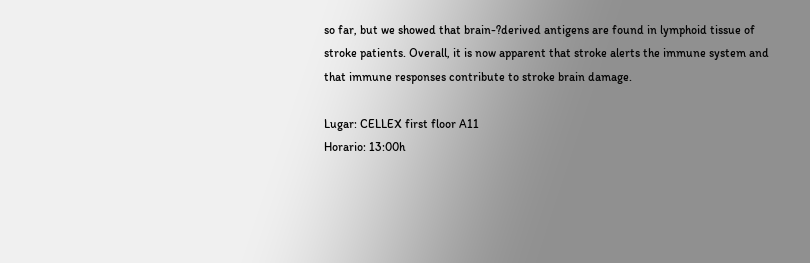so far, but we showed that brain-?derived antigens are found in lymphoid tissue of stroke patients. Overall, it is now apparent that stroke alerts the immune system and that immune responses contribute to stroke brain damage.

Lugar: CELLEX first floor A11
Horario: 13:00h